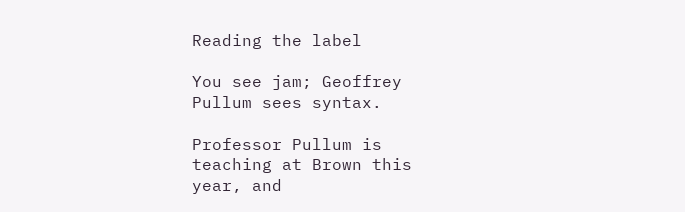Reading the label

You see jam; Geoffrey Pullum sees syntax.

Professor Pullum is teaching at Brown this year, and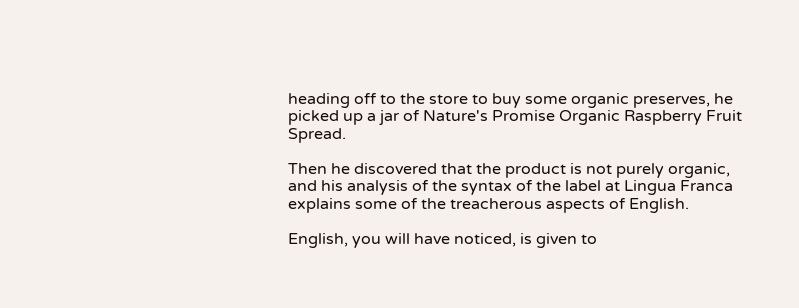heading off to the store to buy some organic preserves, he picked up a jar of Nature's Promise Organic Raspberry Fruit Spread.

Then he discovered that the product is not purely organic, and his analysis of the syntax of the label at Lingua Franca explains some of the treacherous aspects of English.

English, you will have noticed, is given to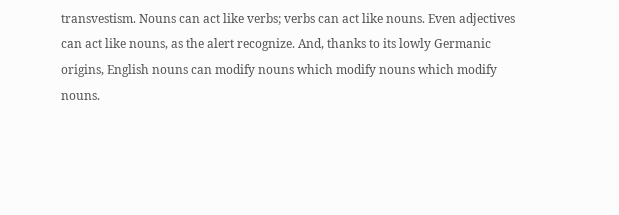transvestism. Nouns can act like verbs; verbs can act like nouns. Even adjectives can act like nouns, as the alert recognize. And, thanks to its lowly Germanic origins, English nouns can modify nouns which modify nouns which modify nouns.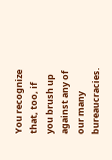You recognize that, too, if you brush up against any of our many bureaucracies.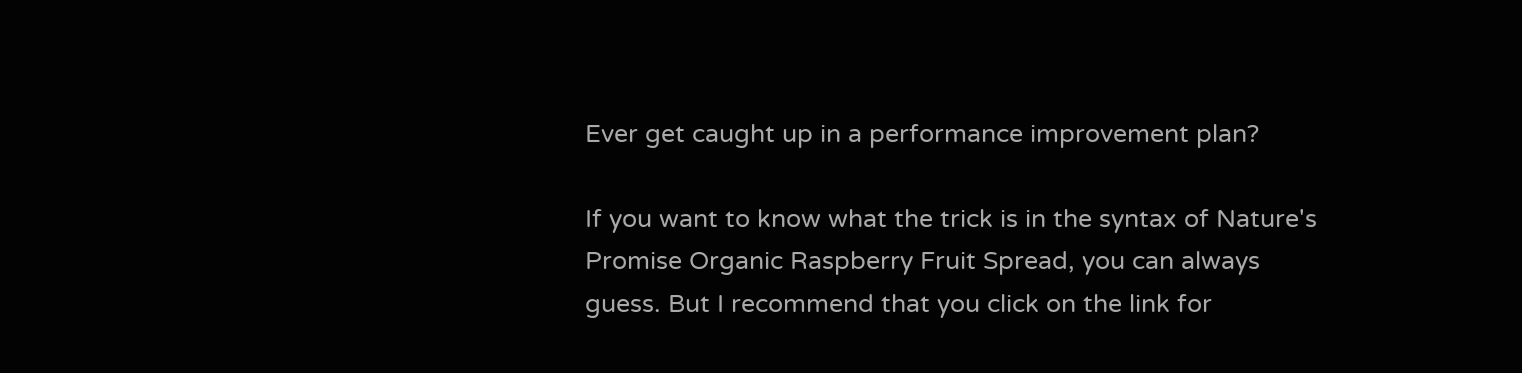Ever get caught up in a performance improvement plan?

If you want to know what the trick is in the syntax of Nature's Promise Organic Raspberry Fruit Spread, you can always guess. But I recommend that you click on the link for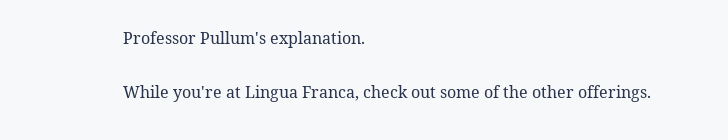Professor Pullum's explanation.

While you're at Lingua Franca, check out some of the other offerings.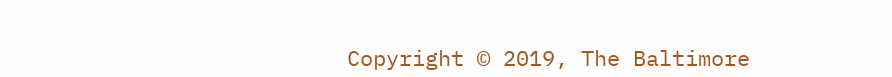Copyright © 2019, The Baltimore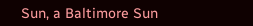Sun, a Baltimore Sun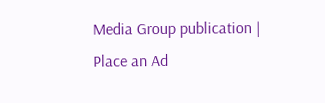Media Group publication | Place an Ad